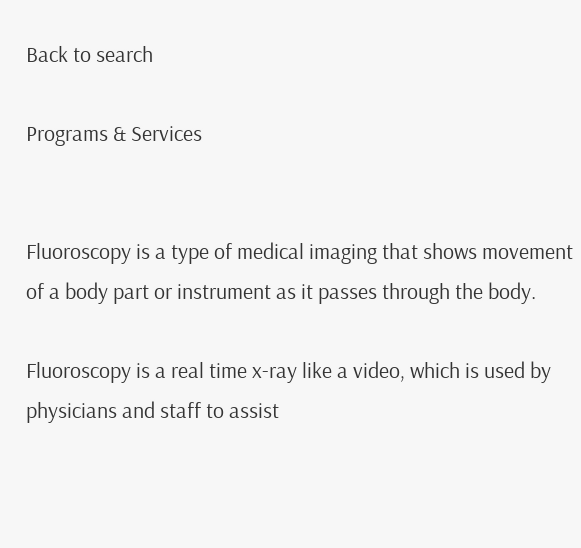Back to search

Programs & Services


Fluoroscopy is a type of medical imaging that shows movement of a body part or instrument as it passes through the body.

Fluoroscopy is a real time x-ray like a video, which is used by physicians and staff to assist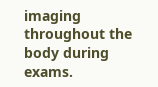imaging throughout the body during exams.